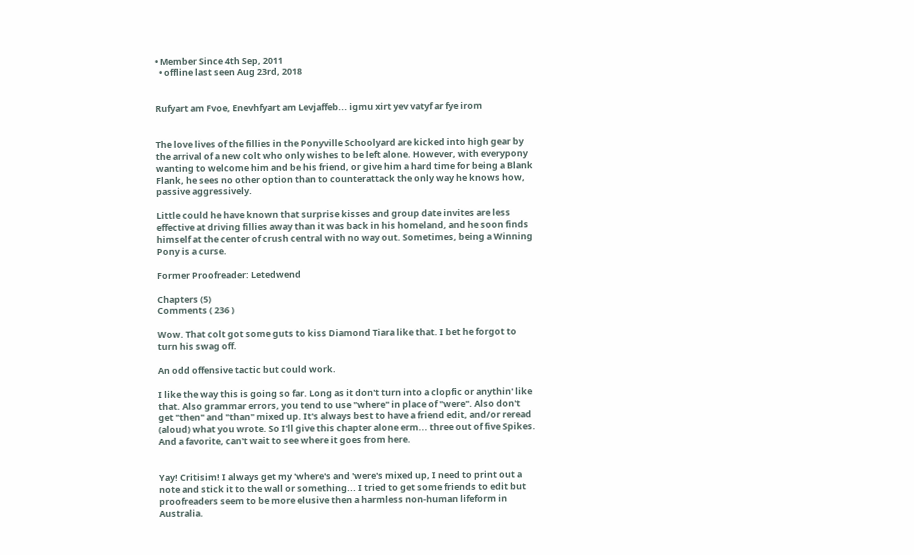• Member Since 4th Sep, 2011
  • offline last seen Aug 23rd, 2018


Rufyart am Fvoe, Enevhfyart am Levjaffeb... igmu xirt yev vatyf ar fye irom


The love lives of the fillies in the Ponyville Schoolyard are kicked into high gear by the arrival of a new colt who only wishes to be left alone. However, with everypony wanting to welcome him and be his friend, or give him a hard time for being a Blank Flank, he sees no other option than to counterattack the only way he knows how, passive aggressively.

Little could he have known that surprise kisses and group date invites are less effective at driving fillies away than it was back in his homeland, and he soon finds himself at the center of crush central with no way out. Sometimes, being a Winning Pony is a curse.

Former Proofreader: Letedwend

Chapters (5)
Comments ( 236 )

Wow. That colt got some guts to kiss Diamond Tiara like that. I bet he forgot to turn his swag off.

An odd offensive tactic but could work.

I like the way this is going so far. Long as it don't turn into a clopfic or anythin' like that. Also grammar errors, you tend to use "where" in place of "were". Also don't get "then" and "than" mixed up. It's always best to have a friend edit, and/or reread (aloud) what you wrote. So I'll give this chapter alone erm... three out of five Spikes. And a favorite, can't wait to see where it goes from here.


Yay! Critisim! I always get my 'where's and 'were's mixed up, I need to print out a note and stick it to the wall or something... I tried to get some friends to edit but proofreaders seem to be more elusive then a harmless non-human lifeform in Australia.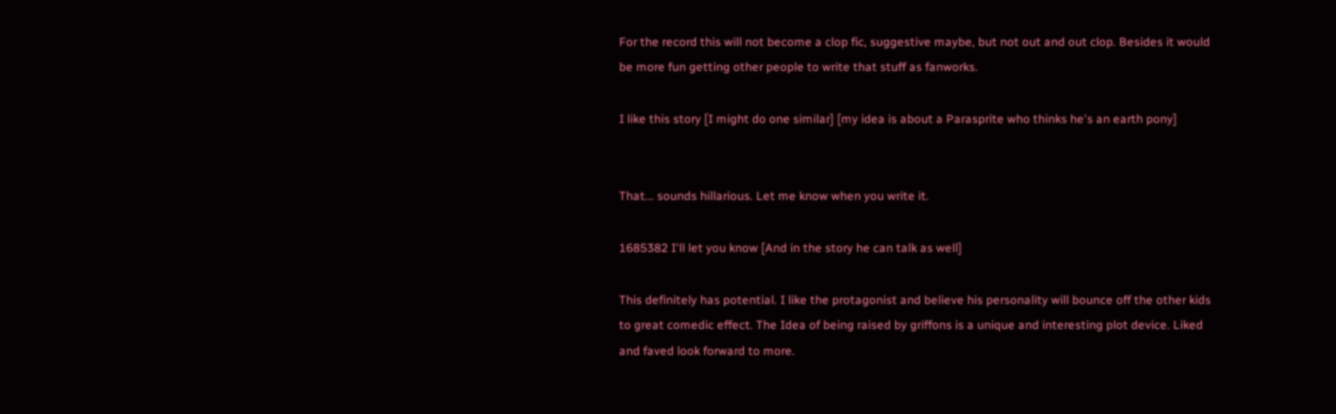For the record this will not become a clop fic, suggestive maybe, but not out and out clop. Besides it would be more fun getting other people to write that stuff as fanworks.

I like this story [I might do one similar] [my idea is about a Parasprite who thinks he's an earth pony]


That... sounds hillarious. Let me know when you write it.

1685382 I'll let you know [And in the story he can talk as well]

This definitely has potential. I like the protagonist and believe his personality will bounce off the other kids to great comedic effect. The Idea of being raised by griffons is a unique and interesting plot device. Liked and faved look forward to more.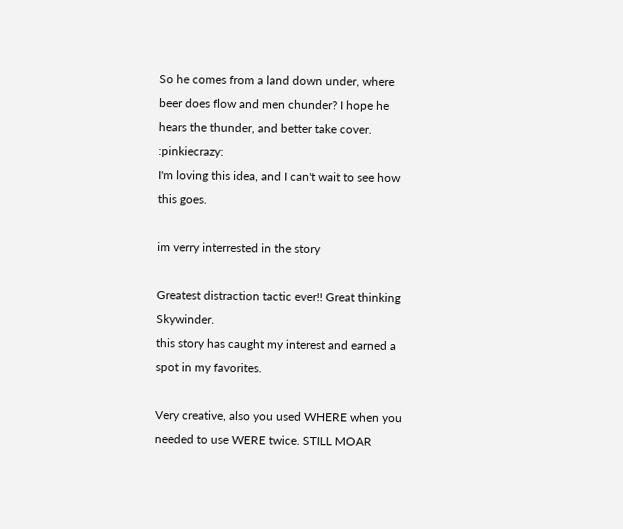So he comes from a land down under, where beer does flow and men chunder? I hope he hears the thunder, and better take cover. :pinkiecrazy:
I'm loving this idea, and I can't wait to see how this goes.

im verry interrested in the story

Greatest distraction tactic ever!! Great thinking Skywinder.
this story has caught my interest and earned a spot in my favorites.

Very creative, also you used WHERE when you needed to use WERE twice. STILL MOAR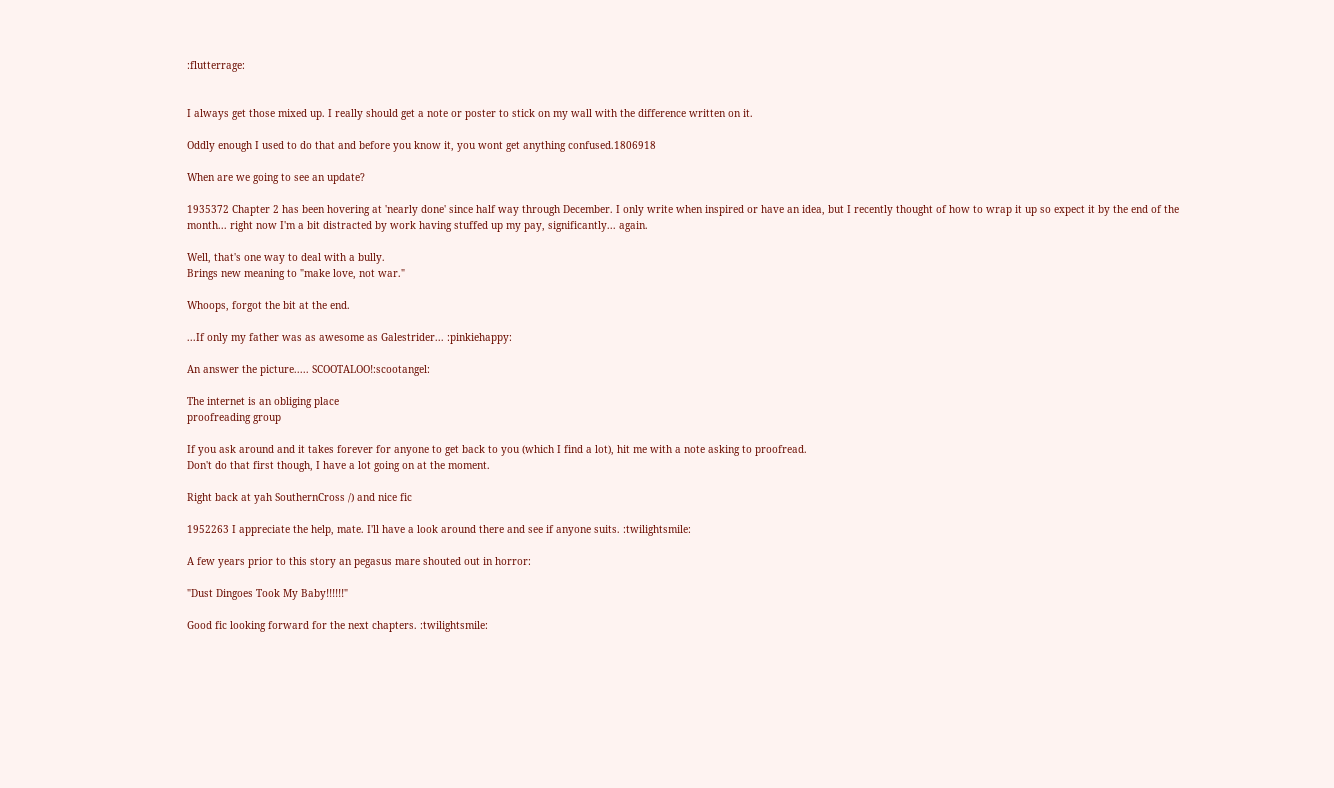:flutterrage:


I always get those mixed up. I really should get a note or poster to stick on my wall with the difference written on it.

Oddly enough I used to do that and before you know it, you wont get anything confused.1806918

When are we going to see an update?

1935372 Chapter 2 has been hovering at 'nearly done' since half way through December. I only write when inspired or have an idea, but I recently thought of how to wrap it up so expect it by the end of the month... right now I'm a bit distracted by work having stuffed up my pay, significantly... again.

Well, that's one way to deal with a bully.
Brings new meaning to "make love, not war."

Whoops, forgot the bit at the end.

...If only my father was as awesome as Galestrider... :pinkiehappy:

An answer the picture..... SCOOTALOO!:scootangel:

The internet is an obliging place
proofreading group

If you ask around and it takes forever for anyone to get back to you (which I find a lot), hit me with a note asking to proofread.
Don't do that first though, I have a lot going on at the moment.

Right back at yah SouthernCross /) and nice fic

1952263 I appreciate the help, mate. I'll have a look around there and see if anyone suits. :twilightsmile:

A few years prior to this story an pegasus mare shouted out in horror:

"Dust Dingoes Took My Baby!!!!!!"

Good fic looking forward for the next chapters. :twilightsmile: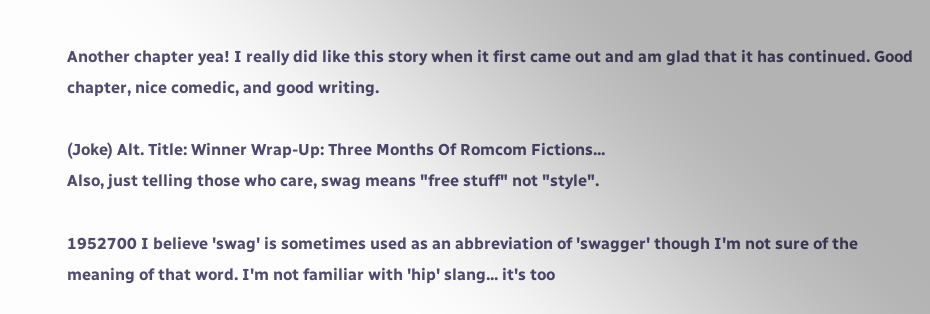Another chapter yea! I really did like this story when it first came out and am glad that it has continued. Good chapter, nice comedic, and good writing.

(Joke) Alt. Title: Winner Wrap-Up: Three Months Of Romcom Fictions...
Also, just telling those who care, swag means "free stuff" not "style".

1952700 I believe 'swag' is sometimes used as an abbreviation of 'swagger' though I'm not sure of the meaning of that word. I'm not familiar with 'hip' slang... it's too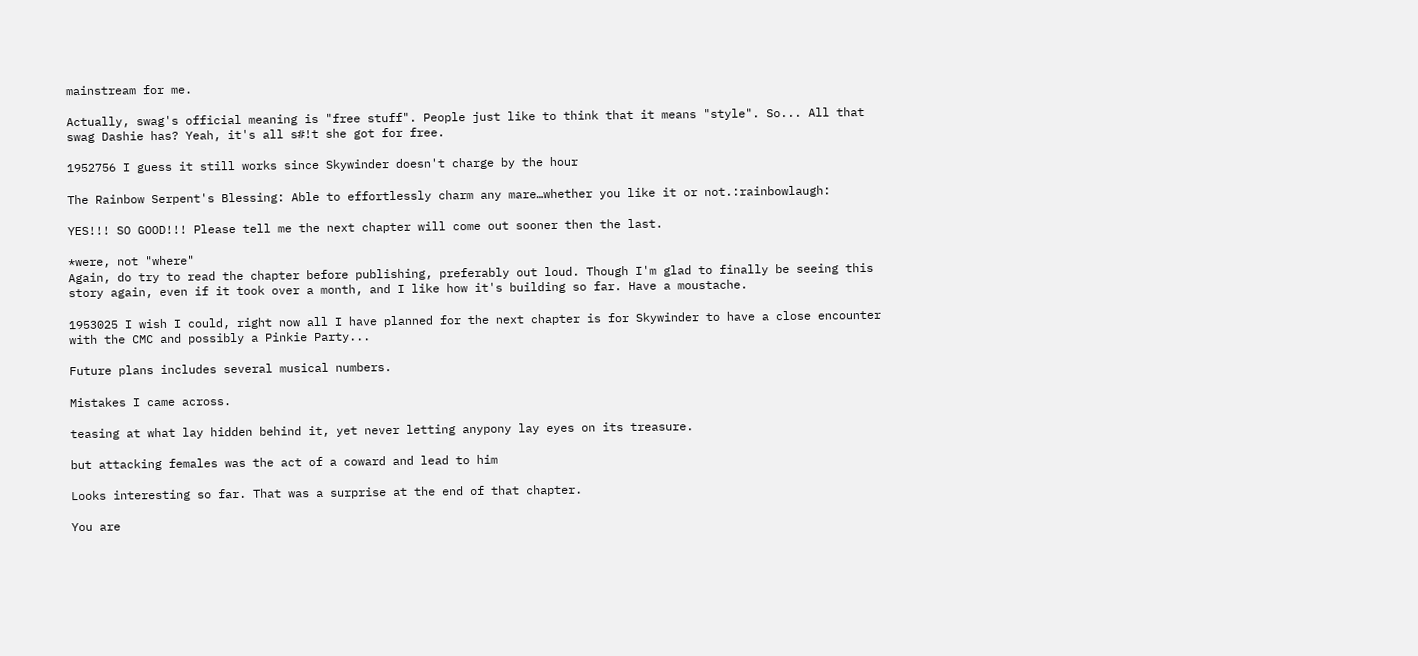mainstream for me.

Actually, swag's official meaning is "free stuff". People just like to think that it means "style". So... All that swag Dashie has? Yeah, it's all s#!t she got for free.

1952756 I guess it still works since Skywinder doesn't charge by the hour

The Rainbow Serpent's Blessing: Able to effortlessly charm any mare…whether you like it or not.:rainbowlaugh:

YES!!! SO GOOD!!! Please tell me the next chapter will come out sooner then the last.

*were, not "where"
Again, do try to read the chapter before publishing, preferably out loud. Though I'm glad to finally be seeing this story again, even if it took over a month, and I like how it's building so far. Have a moustache.

1953025 I wish I could, right now all I have planned for the next chapter is for Skywinder to have a close encounter with the CMC and possibly a Pinkie Party...

Future plans includes several musical numbers.

Mistakes I came across.

teasing at what lay hidden behind it, yet never letting anypony lay eyes on its treasure.

but attacking females was the act of a coward and lead to him

Looks interesting so far. That was a surprise at the end of that chapter.

You are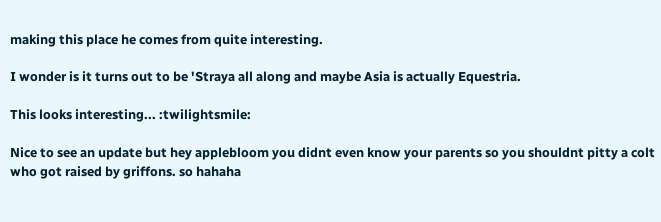making this place he comes from quite interesting.

I wonder is it turns out to be 'Straya all along and maybe Asia is actually Equestria.

This looks interesting... :twilightsmile:

Nice to see an update but hey applebloom you didnt even know your parents so you shouldnt pitty a colt who got raised by griffons. so hahaha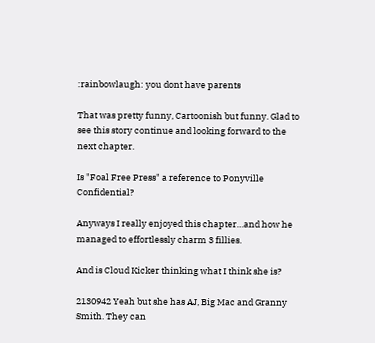:rainbowlaugh: you dont have parents

That was pretty funny, Cartoonish but funny. Glad to see this story continue and looking forward to the next chapter.

Is "Foal Free Press" a reference to Ponyville Confidential?

Anyways I really enjoyed this chapter…and how he managed to effortlessly charm 3 fillies.

And is Cloud Kicker thinking what I think she is?

2130942 Yeah but she has AJ, Big Mac and Granny Smith. They can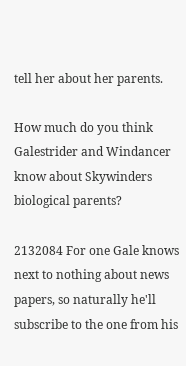tell her about her parents.

How much do you think Galestrider and Windancer know about Skywinders biological parents?

2132084 For one Gale knows next to nothing about news papers, so naturally he'll subscribe to the one from his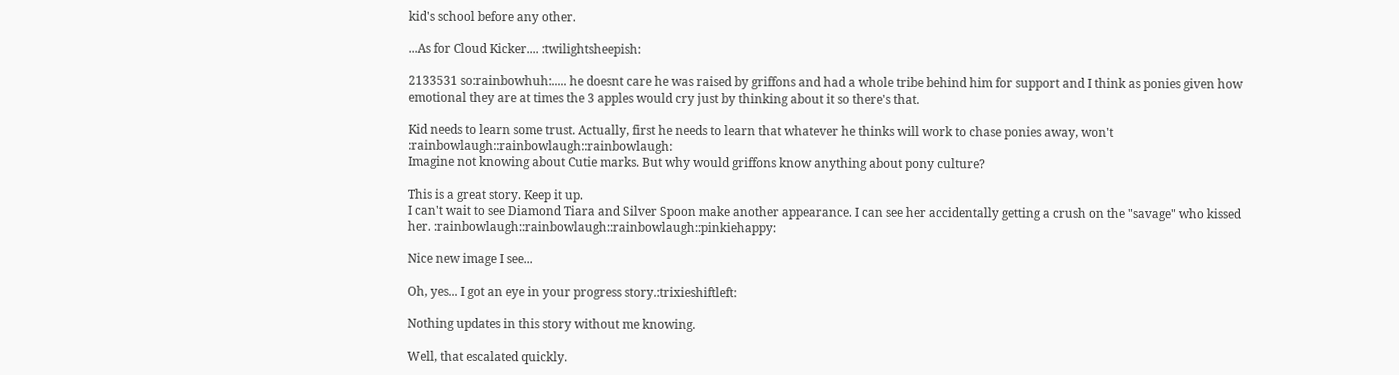kid's school before any other.

...As for Cloud Kicker.... :twilightsheepish:

2133531 so:rainbowhuh:..... he doesnt care he was raised by griffons and had a whole tribe behind him for support and I think as ponies given how emotional they are at times the 3 apples would cry just by thinking about it so there's that.

Kid needs to learn some trust. Actually, first he needs to learn that whatever he thinks will work to chase ponies away, won't :rainbowlaugh::rainbowlaugh::rainbowlaugh:
Imagine not knowing about Cutie marks. But why would griffons know anything about pony culture?

This is a great story. Keep it up.
I can't wait to see Diamond Tiara and Silver Spoon make another appearance. I can see her accidentally getting a crush on the "savage" who kissed her. :rainbowlaugh::rainbowlaugh::rainbowlaugh::pinkiehappy:

Nice new image I see...

Oh, yes... I got an eye in your progress story.:trixieshiftleft:

Nothing updates in this story without me knowing.

Well, that escalated quickly.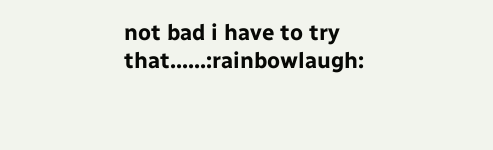not bad i have to try that......:rainbowlaugh: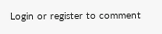Login or register to comment